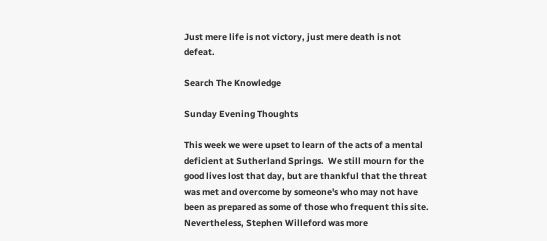Just mere life is not victory, just mere death is not defeat.

Search The Knowledge

Sunday Evening Thoughts

This week we were upset to learn of the acts of a mental deficient at Sutherland Springs.  We still mourn for the good lives lost that day, but are thankful that the threat was met and overcome by someone's who may not have been as prepared as some of those who frequent this site.  Nevertheless, Stephen Willeford was more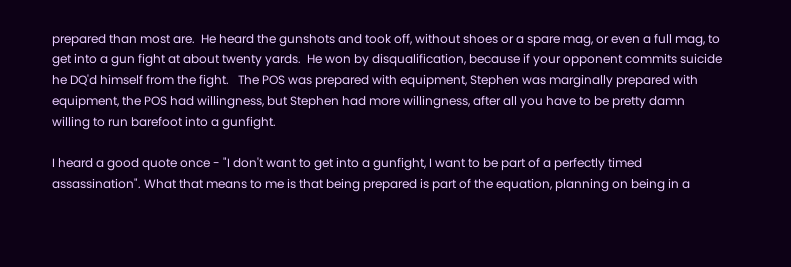prepared than most are.  He heard the gunshots and took off, without shoes or a spare mag, or even a full mag, to get into a gun fight at about twenty yards.  He won by disqualification, because if your opponent commits suicide he DQ'd himself from the fight.   The POS was prepared with equipment, Stephen was marginally prepared with equipment, the POS had willingness, but Stephen had more willingness, after all you have to be pretty damn willing to run barefoot into a gunfight.

I heard a good quote once - "I don't want to get into a gunfight, I want to be part of a perfectly timed assassination". What that means to me is that being prepared is part of the equation, planning on being in a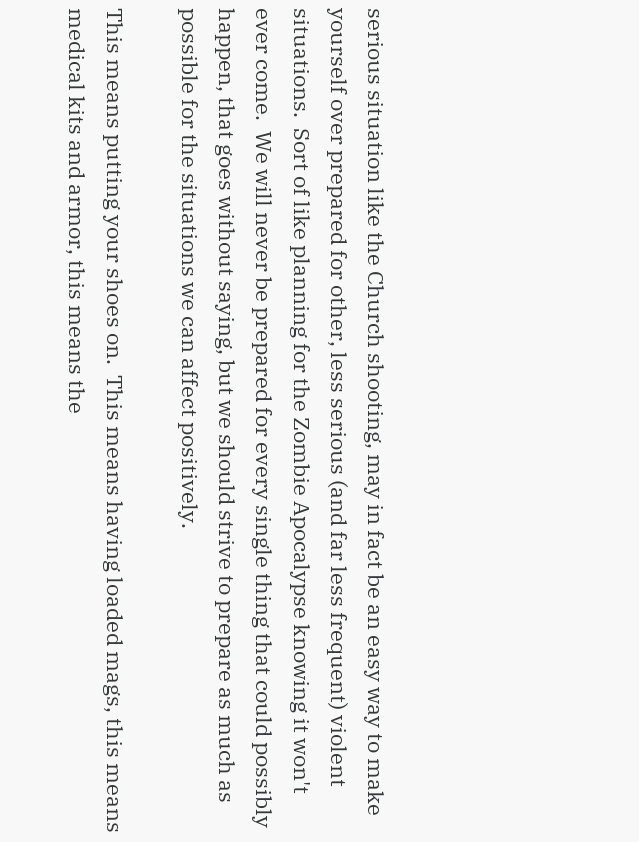serious situation like the Church shooting, may in fact be an easy way to make yourself over prepared for other, less serious (and far less frequent) violent situations.  Sort of like planning for the Zombie Apocalypse knowing it won't ever come.  We will never be prepared for every single thing that could possibly happen, that goes without saying, but we should strive to prepare as much as possible for the situations we can affect positively.

This means putting your shoes on.  This means having loaded mags, this means medical kits and armor, this means the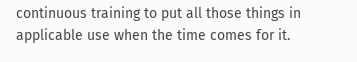continuous training to put all those things in applicable use when the time comes for it.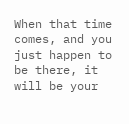When that time comes, and you just happen to be there, it will be your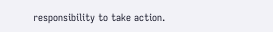responsibility to take action.